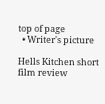top of page
  • Writer's picture

Hells Kitchen short film review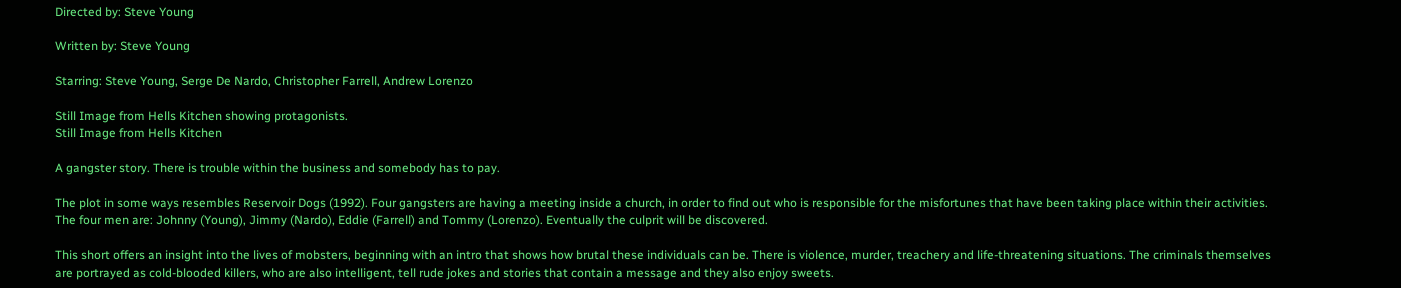Directed by: Steve Young

Written by: Steve Young

Starring: Steve Young, Serge De Nardo, Christopher Farrell, Andrew Lorenzo

Still Image from Hells Kitchen showing protagonists.
Still Image from Hells Kitchen

A gangster story. There is trouble within the business and somebody has to pay.

The plot in some ways resembles Reservoir Dogs (1992). Four gangsters are having a meeting inside a church, in order to find out who is responsible for the misfortunes that have been taking place within their activities. The four men are: Johnny (Young), Jimmy (Nardo), Eddie (Farrell) and Tommy (Lorenzo). Eventually the culprit will be discovered.

This short offers an insight into the lives of mobsters, beginning with an intro that shows how brutal these individuals can be. There is violence, murder, treachery and life-threatening situations. The criminals themselves are portrayed as cold-blooded killers, who are also intelligent, tell rude jokes and stories that contain a message and they also enjoy sweets.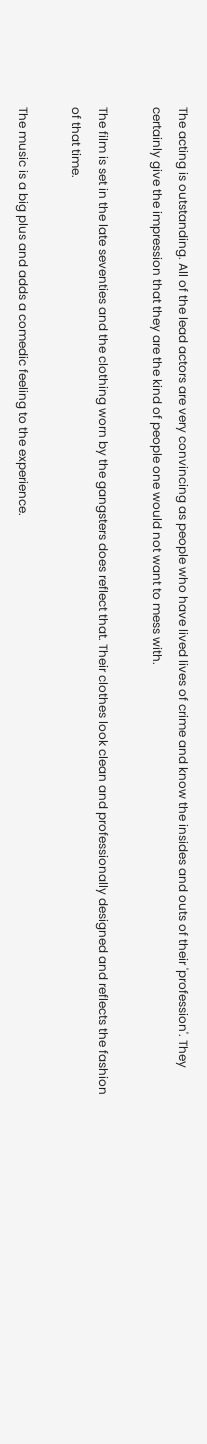The acting is outstanding. All of the lead actors are very convincing as people who have lived lives of crime and know the insides and outs of their 'profession'. They certainly give the impression that they are the kind of people one would not want to mess with.

The film is set in the late seventies and the clothing worn by the gangsters does reflect that. Their clothes look clean and professionally designed and reflects the fashion of that time.

The music is a big plus and adds a comedic feeling to the experience.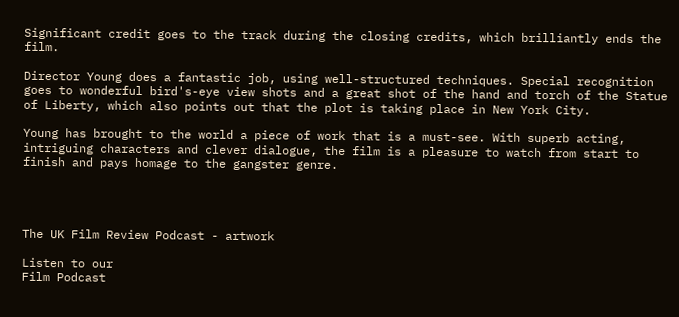Significant credit goes to the track during the closing credits, which brilliantly ends the film.

Director Young does a fantastic job, using well-structured techniques. Special recognition goes to wonderful bird's-eye view shots and a great shot of the hand and torch of the Statue of Liberty, which also points out that the plot is taking place in New York City.

Young has brought to the world a piece of work that is a must-see. With superb acting, intriguing characters and clever dialogue, the film is a pleasure to watch from start to finish and pays homage to the gangster genre.




The UK Film Review Podcast - artwork

Listen to our
Film Podcast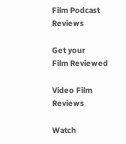Film Podcast Reviews

Get your
Film Reviewed

Video Film Reviews

Watch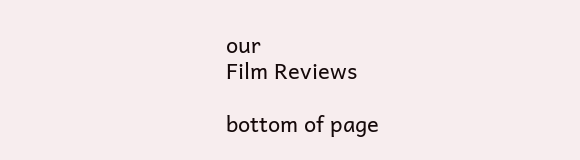our
Film Reviews

bottom of page